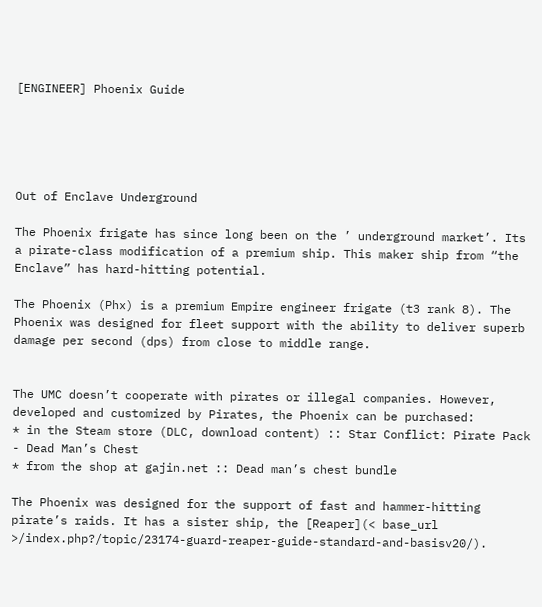[ENGINEER] Phoenix Guide





Out of Enclave Underground

The Phoenix frigate has since long been on the ’ underground market’. Its a pirate-class modification of a premium ship. This maker ship from “the Enclave” has hard-hitting potential.

The Phoenix (Phx) is a premium Empire engineer frigate (t3 rank 8). The Phoenix was designed for fleet support with the ability to deliver superb damage per second (dps) from close to middle range.


The UMC doesn’t cooperate with pirates or illegal companies. However, developed and customized by Pirates, the Phoenix can be purchased:
* in the Steam store (DLC, download content) :: Star Conflict: Pirate Pack - Dead Man’s Chest
* from the shop at gajin.net :: Dead man’s chest bundle

The Phoenix was designed for the support of fast and hammer-hitting pirate’s raids. It has a sister ship, the [Reaper](< base_url >/index.php?/topic/23174-guard-reaper-guide-standard-and-basisv20/).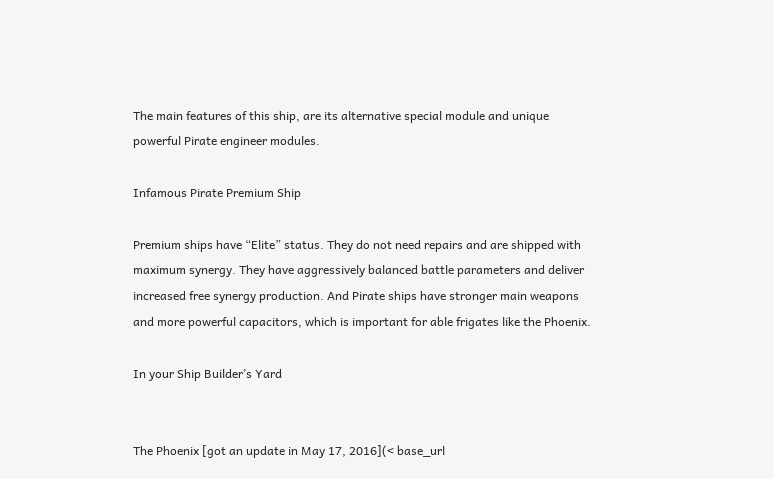The main features of this ship, are its alternative special module and unique powerful Pirate engineer modules.

Infamous Pirate Premium Ship

Premium ships have “Elite” status. They do not need repairs and are shipped with maximum synergy. They have aggressively balanced battle parameters and deliver increased free synergy production. And Pirate ships have stronger main weapons and more powerful capacitors, which is important for able frigates like the Phoenix.

In your Ship Builder’s Yard


The Phoenix [got an update in May 17, 2016](< base_url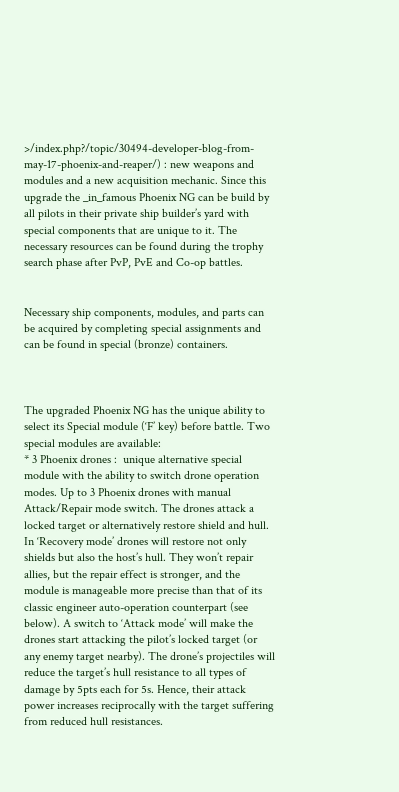>/index.php?/topic/30494-developer-blog-from-may-17-phoenix-and-reaper/) : new weapons and modules and a new acquisition mechanic. Since this upgrade the _in_famous Phoenix NG can be build by all pilots in their private ship builder’s yard with special components that are unique to it. The necessary resources can be found during the trophy search phase after PvP, PvE and Co-op battles.


Necessary ship components, modules, and parts can be acquired by completing special assignments and can be found in special (bronze) containers.



The upgraded Phoenix NG has the unique ability to select its Special module (‘F’ key) before battle. Two special modules are available:
* 3 Phoenix drones :  unique alternative special module with the ability to switch drone operation modes. Up to 3 Phoenix drones with manual Attack/Repair mode switch. The drones attack a locked target or alternatively restore shield and hull. In ‘Recovery mode’ drones will restore not only shields but also the host’s hull. They won’t repair allies, but the repair effect is stronger, and the module is manageable more precise than that of its classic engineer auto-operation counterpart (see below). A switch to ‘Attack mode’ will make the drones start attacking the pilot’s locked target (or any enemy target nearby). The drone’s projectiles will reduce the target’s hull resistance to all types of damage by 5pts each for 5s. Hence, their attack power increases reciprocally with the target suffering from reduced hull resistances.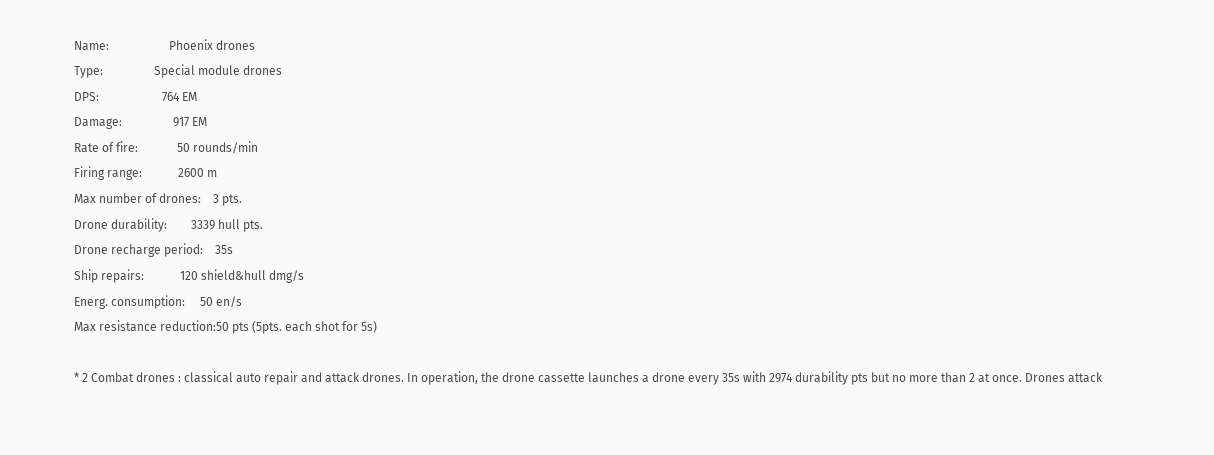Name:                    Phoenix drones
Type:                 Special module drones
DPS:                     764 EM
Damage:                 917 EM
Rate of fire:             50 rounds/min
Firing range:            2600 m
Max number of drones:    3 pts.
Drone durability:        3339 hull pts.
Drone recharge period:    35s
Ship repairs:            120 shield&hull dmg/s
Energ. consumption:     50 en/s
Max resistance reduction:50 pts (5pts. each shot for 5s)

* 2 Combat drones : classical auto repair and attack drones. In operation, the drone cassette launches a drone every 35s with 2974 durability pts but no more than 2 at once. Drones attack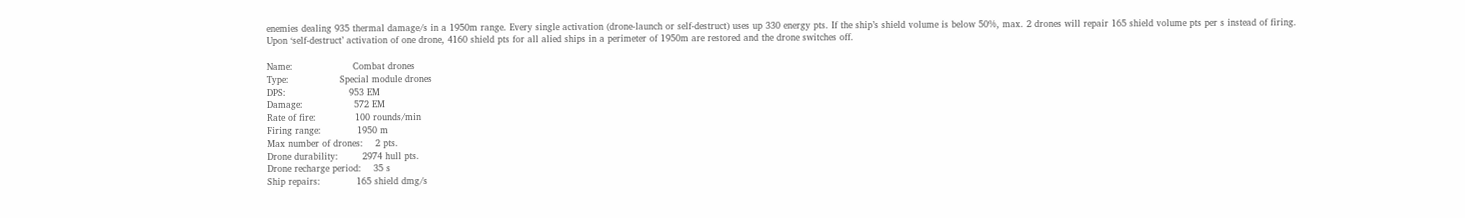enemies dealing 935 thermal damage/s in a 1950m range. Every single activation (drone-launch or self-destruct) uses up 330 energy pts. If the ship’s shield volume is below 50%, max. 2 drones will repair 165 shield volume pts per s instead of firing. Upon ‘self-destruct’ activation of one drone, 4160 shield pts for all alied ships in a perimeter of 1950m are restored and the drone switches off.

Name:                    Combat drones
Type:                 Special module drones
DPS:                     953 EM
Damage:                 572 EM
Rate of fire:             100 rounds/min
Firing range:            1950 m
Max number of drones:    2 pts.
Drone durability:        2974 hull pts.
Drone recharge period:    35 s
Ship repairs:            165 shield dmg/s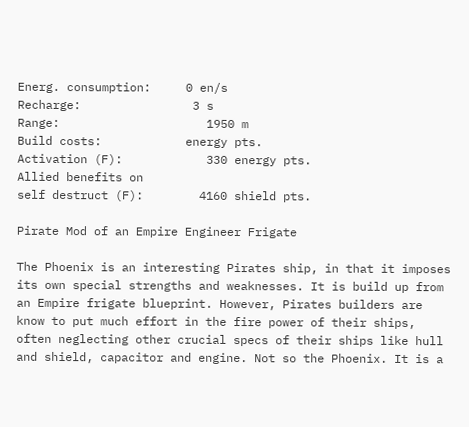Energ. consumption:     0 en/s
Recharge:                3 s
Range:                     1950 m
Build costs:            energy pts.
Activation (F):            330 energy pts.
Allied benefits on
self destruct (F):        4160 shield pts.

Pirate Mod of an Empire Engineer Frigate

The Phoenix is an interesting Pirates ship, in that it imposes its own special strengths and weaknesses. It is build up from an Empire frigate blueprint. However, Pirates builders are know to put much effort in the fire power of their ships, often neglecting other crucial specs of their ships like hull and shield, capacitor and engine. Not so the Phoenix. It is a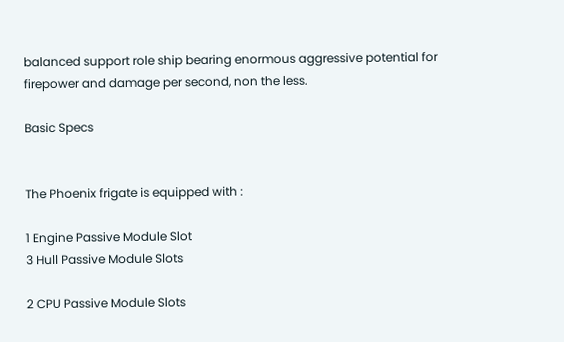balanced support role ship bearing enormous aggressive potential for firepower and damage per second, non the less.

Basic Specs


The Phoenix frigate is equipped with :

1 Engine Passive Module Slot
3 Hull Passive Module Slots

2 CPU Passive Module Slots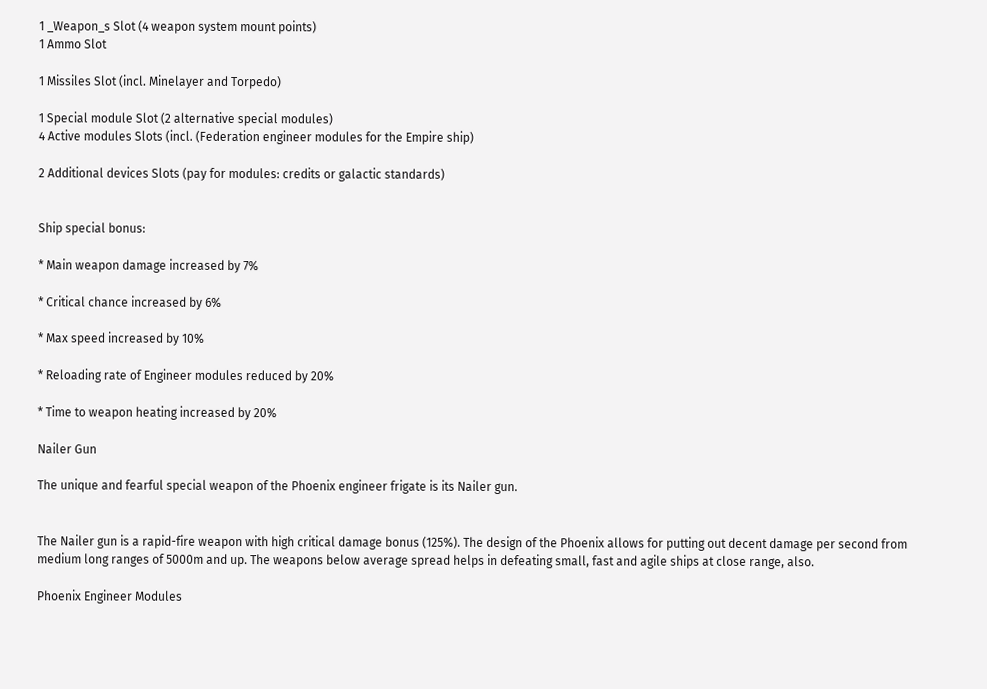1 _Weapon_s Slot (4 weapon system mount points)
1 Ammo Slot

1 Missiles Slot (incl. Minelayer and Torpedo)

1 Special module Slot (2 alternative special modules)
4 Active modules Slots (incl. (Federation engineer modules for the Empire ship)

2 Additional devices Slots (pay for modules: credits or galactic standards)


Ship special bonus:

* Main weapon damage increased by 7%

* Critical chance increased by 6%

* Max speed increased by 10%

* Reloading rate of Engineer modules reduced by 20%

* Time to weapon heating increased by 20%

Nailer Gun

The unique and fearful special weapon of the Phoenix engineer frigate is its Nailer gun.


The Nailer gun is a rapid-fire weapon with high critical damage bonus (125%). The design of the Phoenix allows for putting out decent damage per second from medium long ranges of 5000m and up. The weapons below average spread helps in defeating small, fast and agile ships at close range, also.

Phoenix Engineer Modules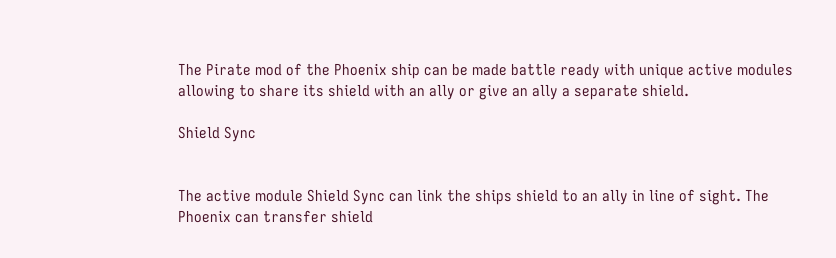The Pirate mod of the Phoenix ship can be made battle ready with unique active modules allowing to share its shield with an ally or give an ally a separate shield.

Shield Sync


The active module Shield Sync can link the ships shield to an ally in line of sight. The Phoenix can transfer shield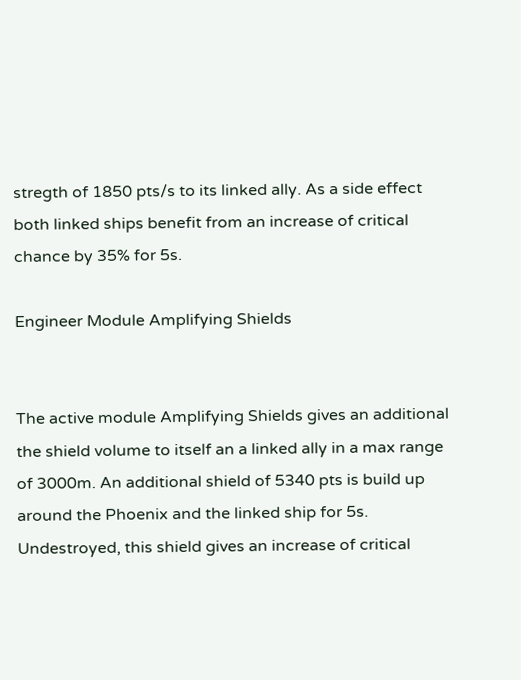stregth of 1850 pts/s to its linked ally. As a side effect both linked ships benefit from an increase of critical chance by 35% for 5s.

Engineer Module Amplifying Shields


The active module Amplifying Shields gives an additional the shield volume to itself an a linked ally in a max range of 3000m. An additional shield of 5340 pts is build up around the Phoenix and the linked ship for 5s. Undestroyed, this shield gives an increase of critical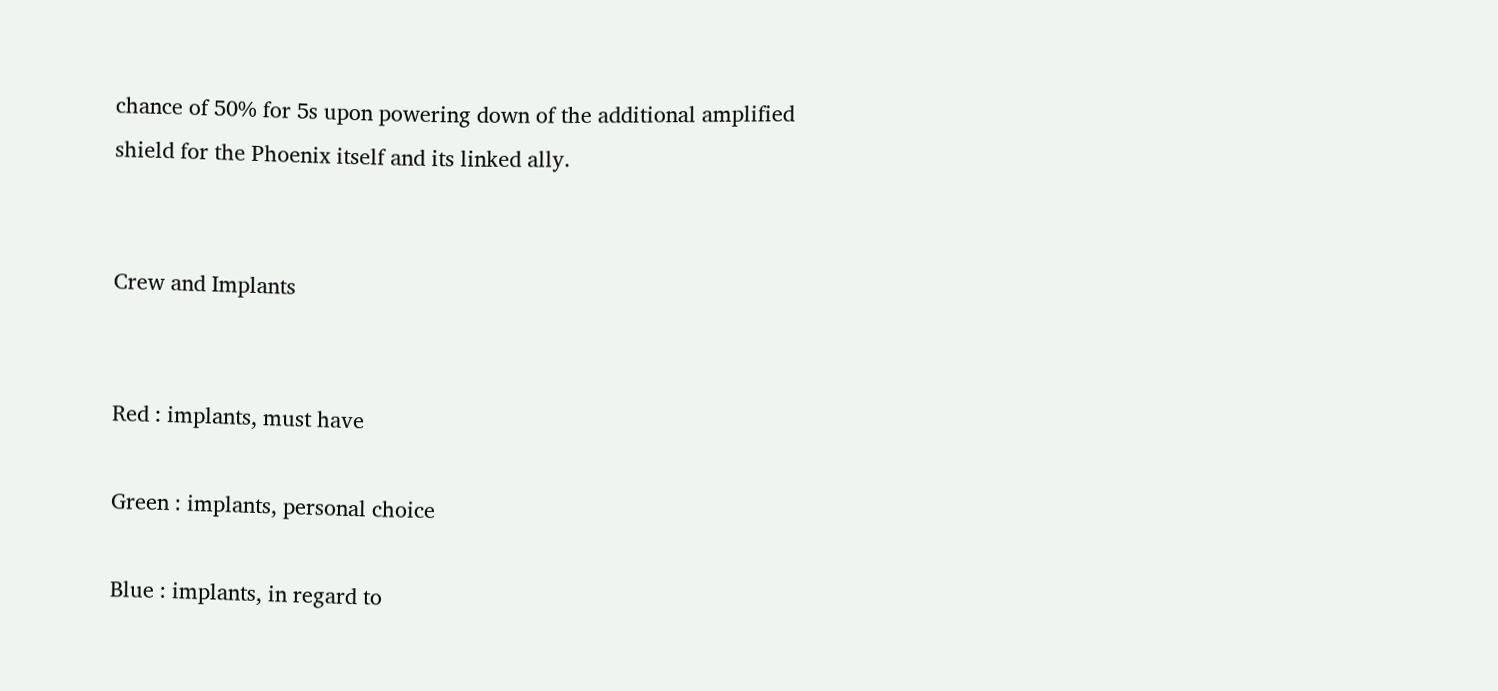chance of 50% for 5s upon powering down of the additional amplified shield for the Phoenix itself and its linked ally.


Crew and Implants


Red : implants, must have

Green : implants, personal choice

Blue : implants, in regard to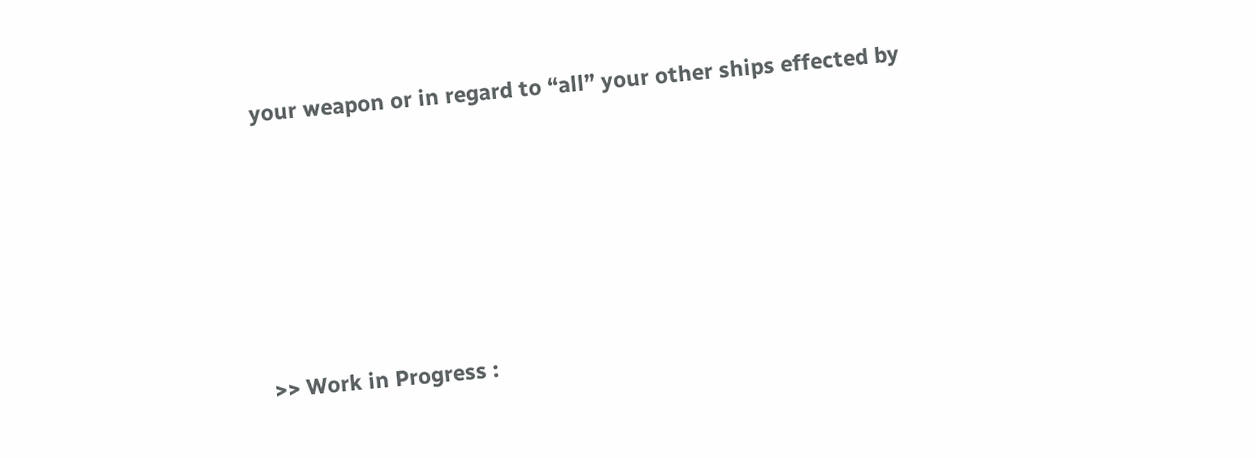your weapon or in regard to “all” your other ships effected by






>> Work in Progress :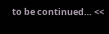to be continued… <<